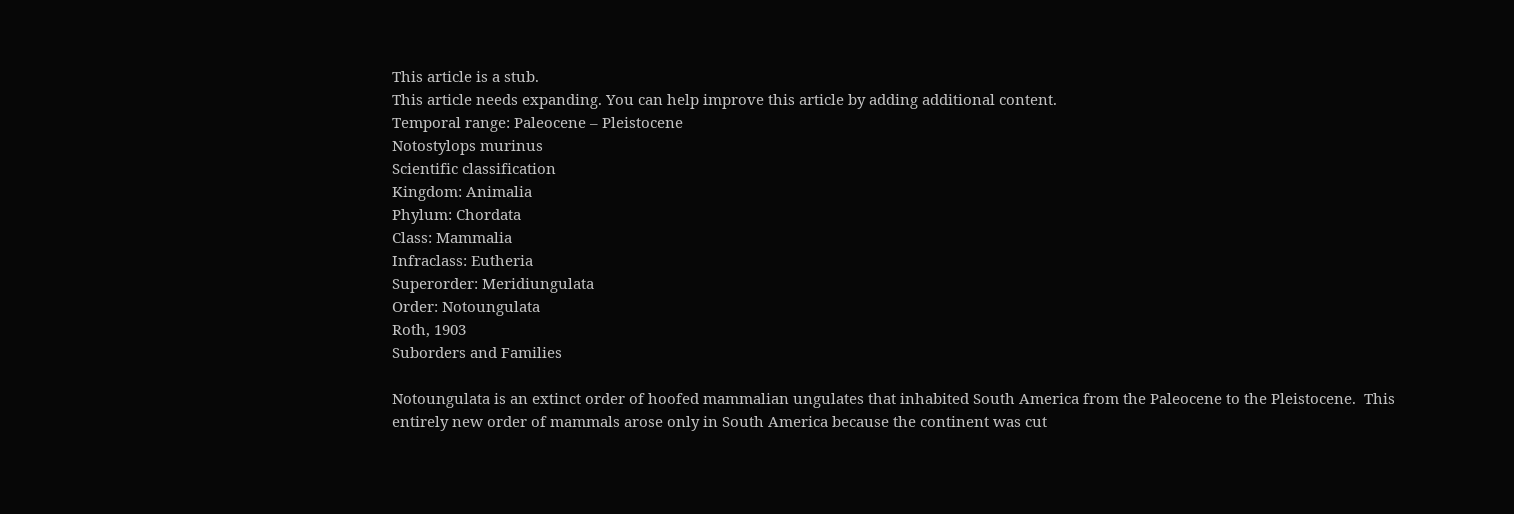This article is a stub.
This article needs expanding. You can help improve this article by adding additional content.
Temporal range: Paleocene – Pleistocene
Notostylops murinus
Scientific classification
Kingdom: Animalia
Phylum: Chordata
Class: Mammalia
Infraclass: Eutheria
Superorder: Meridiungulata
Order: Notoungulata
Roth, 1903
Suborders and Families

Notoungulata is an extinct order of hoofed mammalian ungulates that inhabited South America from the Paleocene to the Pleistocene.  This entirely new order of mammals arose only in South America because the continent was cut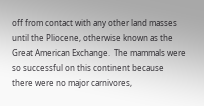off from contact with any other land masses until the Pliocene, otherwise known as the Great American Exchange.  The mammals were so successful on this continent because there were no major carnivores,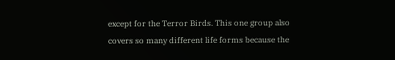except for the Terror Birds. This one group also covers so many different life forms because the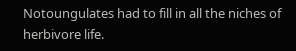Notoungulates had to fill in all the niches of herbivore life.